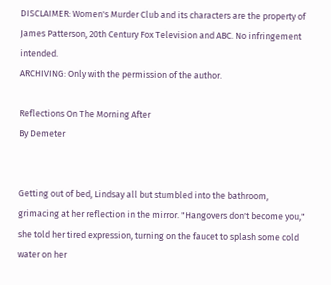DISCLAIMER: Women's Murder Club and its characters are the property of James Patterson, 20th Century Fox Television and ABC. No infringement intended.
ARCHIVING: Only with the permission of the author.

Reflections On The Morning After
By Demeter


Getting out of bed, Lindsay all but stumbled into the bathroom, grimacing at her reflection in the mirror. "Hangovers don't become you," she told her tired expression, turning on the faucet to splash some cold water on her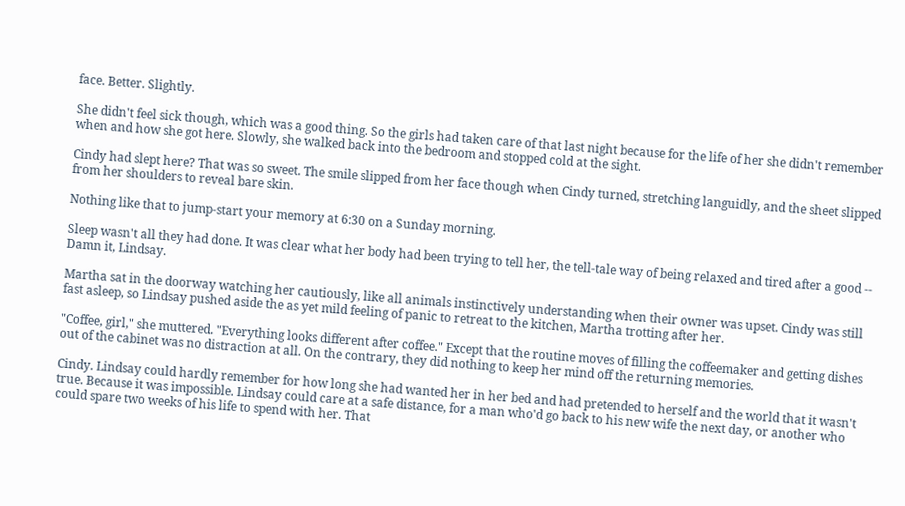face. Better. Slightly.

She didn't feel sick though, which was a good thing. So the girls had taken care of that last night because for the life of her she didn't remember when and how she got here. Slowly, she walked back into the bedroom and stopped cold at the sight.

Cindy had slept here? That was so sweet. The smile slipped from her face though when Cindy turned, stretching languidly, and the sheet slipped from her shoulders to reveal bare skin.

Nothing like that to jump-start your memory at 6:30 on a Sunday morning.

Sleep wasn't all they had done. It was clear what her body had been trying to tell her, the tell-tale way of being relaxed and tired after a good -- Damn it, Lindsay.

Martha sat in the doorway watching her cautiously, like all animals instinctively understanding when their owner was upset. Cindy was still fast asleep, so Lindsay pushed aside the as yet mild feeling of panic to retreat to the kitchen, Martha trotting after her.

"Coffee, girl," she muttered. "Everything looks different after coffee." Except that the routine moves of filling the coffeemaker and getting dishes out of the cabinet was no distraction at all. On the contrary, they did nothing to keep her mind off the returning memories.

Cindy. Lindsay could hardly remember for how long she had wanted her in her bed and had pretended to herself and the world that it wasn't true. Because it was impossible. Lindsay could care at a safe distance, for a man who'd go back to his new wife the next day, or another who could spare two weeks of his life to spend with her. That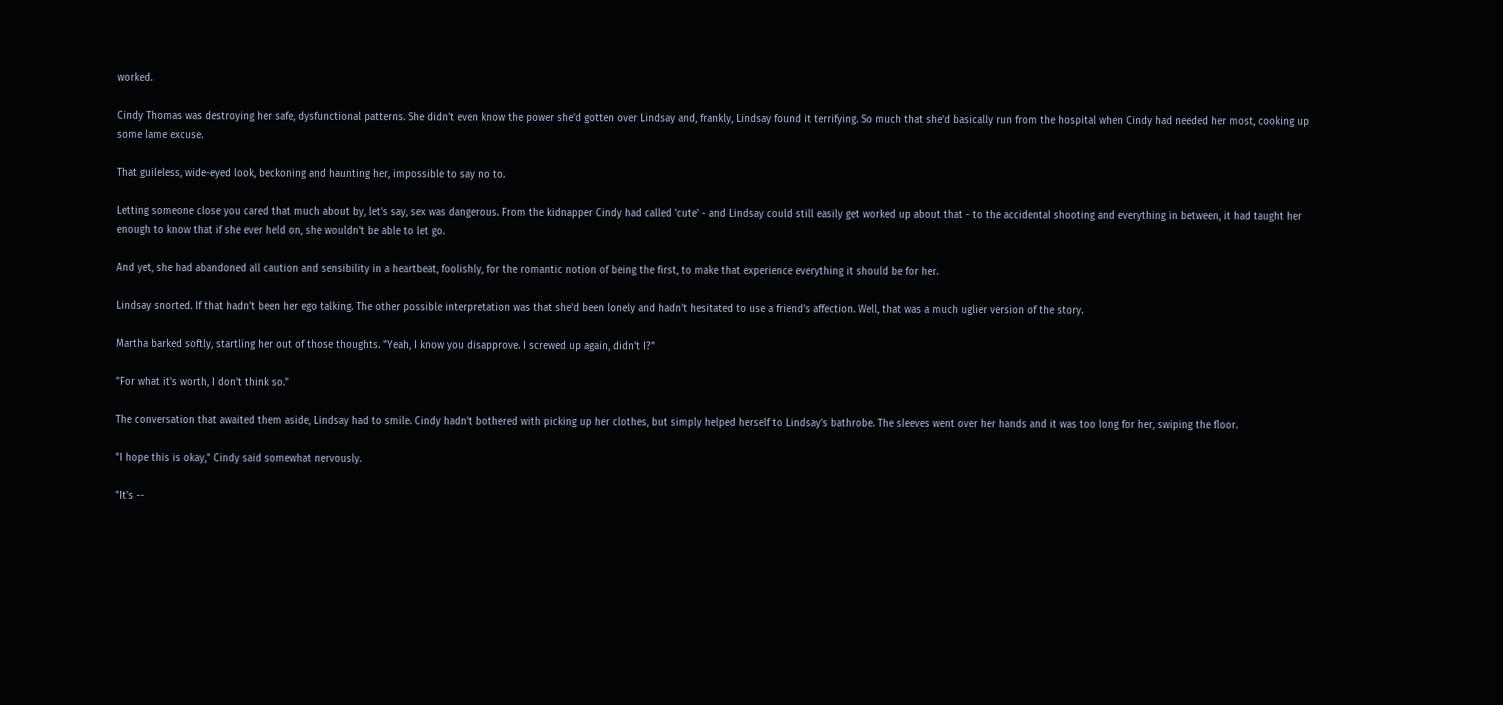worked.

Cindy Thomas was destroying her safe, dysfunctional patterns. She didn't even know the power she'd gotten over Lindsay and, frankly, Lindsay found it terrifying. So much that she'd basically run from the hospital when Cindy had needed her most, cooking up some lame excuse.

That guileless, wide-eyed look, beckoning and haunting her, impossible to say no to.

Letting someone close you cared that much about by, let's say, sex was dangerous. From the kidnapper Cindy had called 'cute' - and Lindsay could still easily get worked up about that - to the accidental shooting and everything in between, it had taught her enough to know that if she ever held on, she wouldn't be able to let go.

And yet, she had abandoned all caution and sensibility in a heartbeat, foolishly, for the romantic notion of being the first, to make that experience everything it should be for her.

Lindsay snorted. If that hadn't been her ego talking. The other possible interpretation was that she'd been lonely and hadn't hesitated to use a friend's affection. Well, that was a much uglier version of the story.

Martha barked softly, startling her out of those thoughts. "Yeah, I know you disapprove. I screwed up again, didn't I?"

"For what it's worth, I don't think so."

The conversation that awaited them aside, Lindsay had to smile. Cindy hadn't bothered with picking up her clothes, but simply helped herself to Lindsay's bathrobe. The sleeves went over her hands and it was too long for her, swiping the floor.

"I hope this is okay," Cindy said somewhat nervously.

"It's --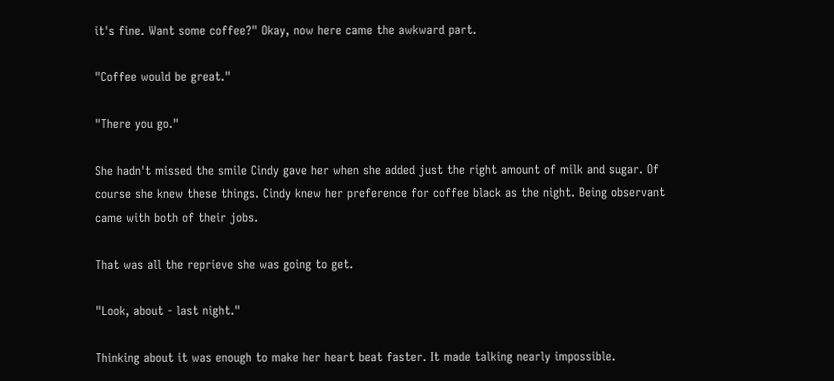it's fine. Want some coffee?" Okay, now here came the awkward part.

"Coffee would be great."

"There you go."

She hadn't missed the smile Cindy gave her when she added just the right amount of milk and sugar. Of course she knew these things. Cindy knew her preference for coffee black as the night. Being observant came with both of their jobs.

That was all the reprieve she was going to get.

"Look, about - last night."

Thinking about it was enough to make her heart beat faster. It made talking nearly impossible.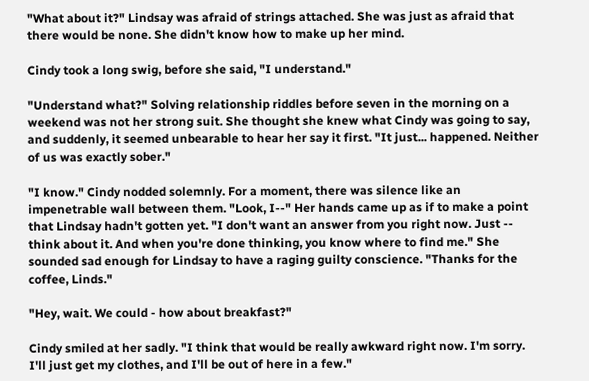"What about it?" Lindsay was afraid of strings attached. She was just as afraid that there would be none. She didn't know how to make up her mind.

Cindy took a long swig, before she said, "I understand."

"Understand what?" Solving relationship riddles before seven in the morning on a weekend was not her strong suit. She thought she knew what Cindy was going to say, and suddenly, it seemed unbearable to hear her say it first. "It just... happened. Neither of us was exactly sober."

"I know." Cindy nodded solemnly. For a moment, there was silence like an impenetrable wall between them. "Look, I--" Her hands came up as if to make a point that Lindsay hadn't gotten yet. "I don't want an answer from you right now. Just -- think about it. And when you're done thinking, you know where to find me." She sounded sad enough for Lindsay to have a raging guilty conscience. "Thanks for the coffee, Linds."

"Hey, wait. We could - how about breakfast?"

Cindy smiled at her sadly. "I think that would be really awkward right now. I'm sorry. I'll just get my clothes, and I'll be out of here in a few."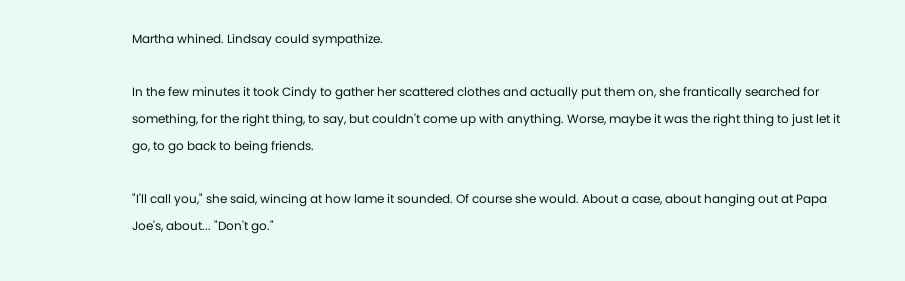Martha whined. Lindsay could sympathize.

In the few minutes it took Cindy to gather her scattered clothes and actually put them on, she frantically searched for something, for the right thing, to say, but couldn't come up with anything. Worse, maybe it was the right thing to just let it go, to go back to being friends.

"I'll call you," she said, wincing at how lame it sounded. Of course she would. About a case, about hanging out at Papa Joe's, about... "Don't go."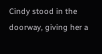Cindy stood in the doorway, giving her a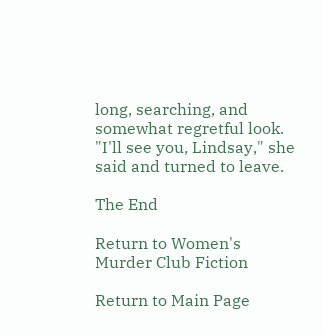long, searching, and somewhat regretful look. "I'll see you, Lindsay," she said and turned to leave.

The End

Return to Women's Murder Club Fiction

Return to Main Page